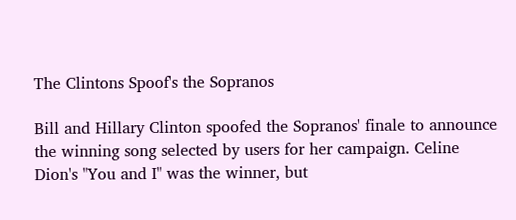The Clintons Spoof's the Sopranos

Bill and Hillary Clinton spoofed the Sopranos' finale to announce the winning song selected by users for her campaign. Celine Dion's "You and I" was the winner, but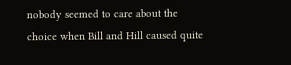nobody seemed to care about the choice when Bill and Hill caused quite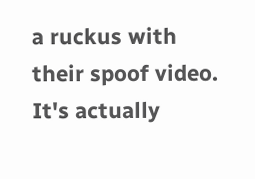a ruckus with their spoof video. It's actually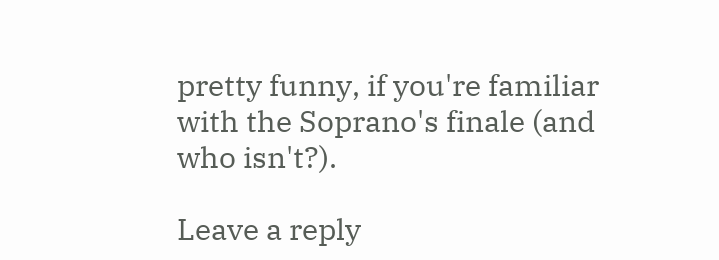pretty funny, if you're familiar with the Soprano's finale (and who isn't?).

Leave a reply